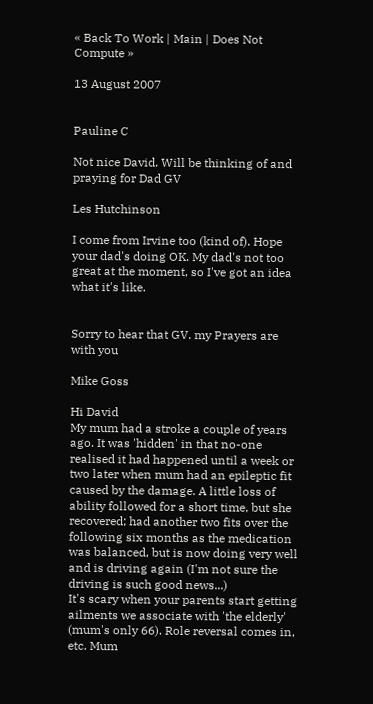« Back To Work | Main | Does Not Compute »

13 August 2007


Pauline C

Not nice David. Will be thinking of and praying for Dad GV

Les Hutchinson

I come from Irvine too (kind of). Hope your dad's doing OK. My dad's not too great at the moment, so I've got an idea what it's like.


Sorry to hear that GV. my Prayers are with you

Mike Goss

Hi David
My mum had a stroke a couple of years ago. It was 'hidden' in that no-one realised it had happened until a week or two later when mum had an epileptic fit caused by the damage. A little loss of ability followed for a short time, but she recovered; had another two fits over the following six months as the medication was balanced, but is now doing very well and is driving again (I'm not sure the driving is such good news...)
It's scary when your parents start getting ailments we associate with 'the elderly' (mum's only 66). Role reversal comes in, etc. Mum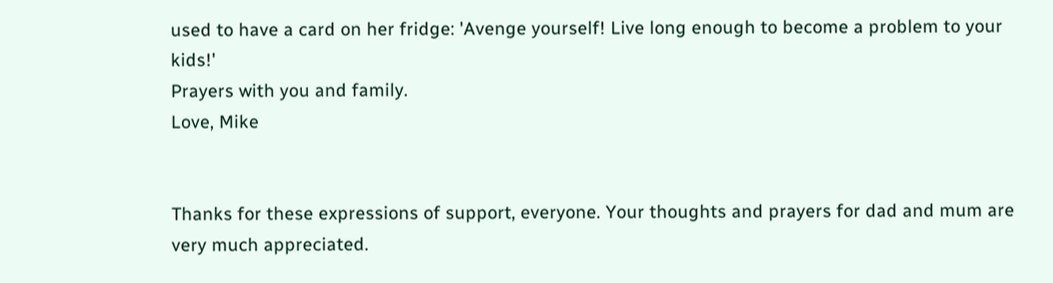used to have a card on her fridge: 'Avenge yourself! Live long enough to become a problem to your kids!'
Prayers with you and family.
Love, Mike


Thanks for these expressions of support, everyone. Your thoughts and prayers for dad and mum are very much appreciated.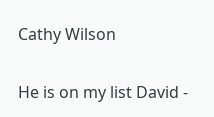Cathy Wilson

He is on my list David -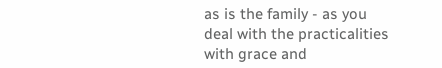as is the family - as you deal with the practicalities with grace and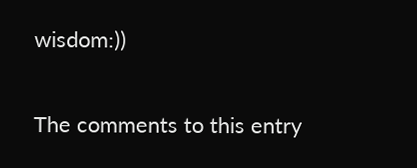wisdom:))


The comments to this entry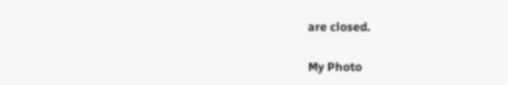are closed.

My Photo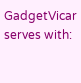GadgetVicar serves with: